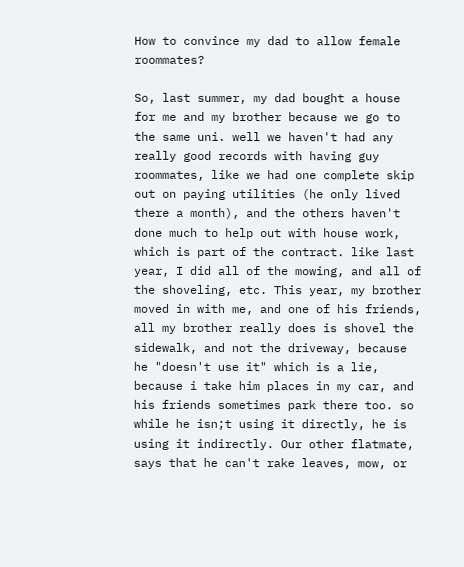How to convince my dad to allow female roommates?

So, last summer, my dad bought a house for me and my brother because we go to the same uni. well we haven't had any really good records with having guy roommates, like we had one complete skip out on paying utilities (he only lived there a month), and the others haven't done much to help out with house work, which is part of the contract. like last year, I did all of the mowing, and all of the shoveling, etc. This year, my brother moved in with me, and one of his friends, all my brother really does is shovel the sidewalk, and not the driveway, because he "doesn't use it" which is a lie, because i take him places in my car, and his friends sometimes park there too. so while he isn;t using it directly, he is using it indirectly. Our other flatmate, says that he can't rake leaves, mow, or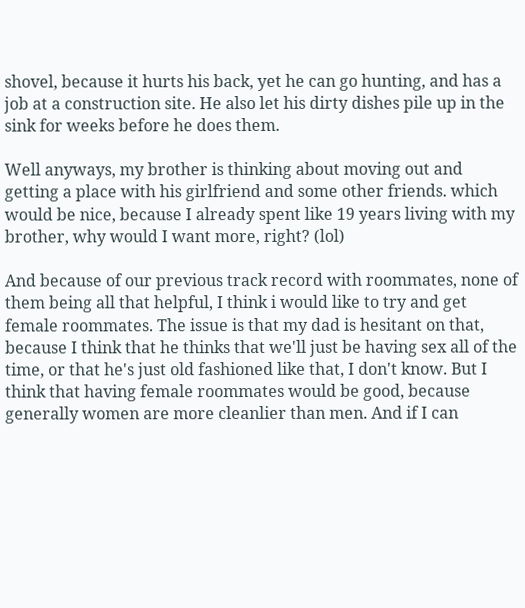shovel, because it hurts his back, yet he can go hunting, and has a job at a construction site. He also let his dirty dishes pile up in the sink for weeks before he does them.

Well anyways, my brother is thinking about moving out and getting a place with his girlfriend and some other friends. which would be nice, because I already spent like 19 years living with my brother, why would I want more, right? (lol)

And because of our previous track record with roommates, none of them being all that helpful, I think i would like to try and get female roommates. The issue is that my dad is hesitant on that, because I think that he thinks that we'll just be having sex all of the time, or that he's just old fashioned like that, I don't know. But I think that having female roommates would be good, because generally women are more cleanlier than men. And if I can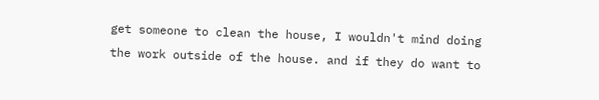get someone to clean the house, I wouldn't mind doing the work outside of the house. and if they do want to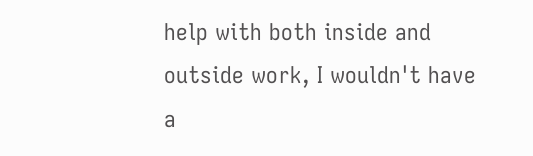help with both inside and outside work, I wouldn't have a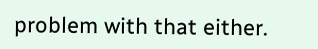problem with that either.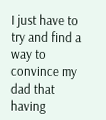I just have to try and find a way to convince my dad that having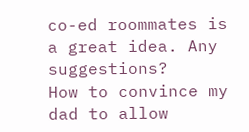co-ed roommates is a great idea. Any suggestions?
How to convince my dad to allow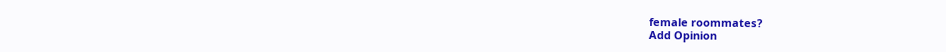female roommates?
Add Opinion